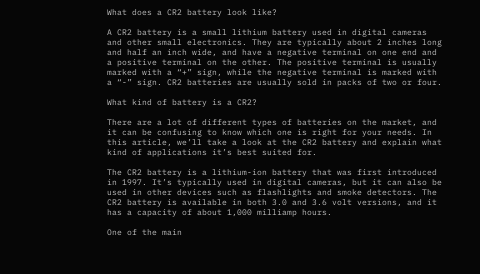What does a CR2 battery look like?

A CR2 battery is a small lithium battery used in digital cameras and other small electronics. They are typically about 2 inches long and half an inch wide, and have a negative terminal on one end and a positive terminal on the other. The positive terminal is usually marked with a “+” sign, while the negative terminal is marked with a “-” sign. CR2 batteries are usually sold in packs of two or four.

What kind of battery is a CR2?

There are a lot of different types of batteries on the market, and it can be confusing to know which one is right for your needs. In this article, we’ll take a look at the CR2 battery and explain what kind of applications it’s best suited for.

The CR2 battery is a lithium-ion battery that was first introduced in 1997. It’s typically used in digital cameras, but it can also be used in other devices such as flashlights and smoke detectors. The CR2 battery is available in both 3.0 and 3.6 volt versions, and it has a capacity of about 1,000 milliamp hours.

One of the main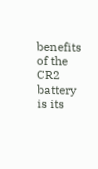benefits of the CR2 battery is its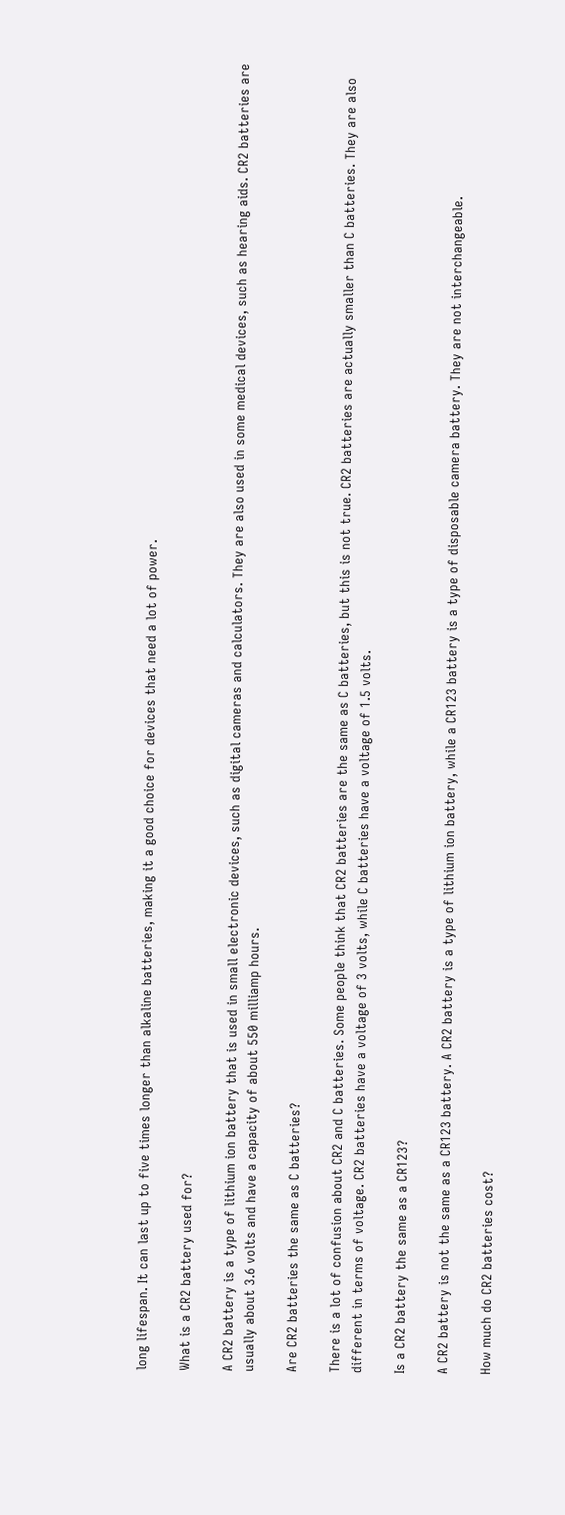long lifespan. It can last up to five times longer than alkaline batteries, making it a good choice for devices that need a lot of power.

What is a CR2 battery used for?

A CR2 battery is a type of lithium ion battery that is used in small electronic devices, such as digital cameras and calculators. They are also used in some medical devices, such as hearing aids. CR2 batteries are usually about 3.6 volts and have a capacity of about 550 milliamp hours.

Are CR2 batteries the same as C batteries?

There is a lot of confusion about CR2 and C batteries. Some people think that CR2 batteries are the same as C batteries, but this is not true. CR2 batteries are actually smaller than C batteries. They are also different in terms of voltage. CR2 batteries have a voltage of 3 volts, while C batteries have a voltage of 1.5 volts.

Is a CR2 battery the same as a CR123?

A CR2 battery is not the same as a CR123 battery. A CR2 battery is a type of lithium ion battery, while a CR123 battery is a type of disposable camera battery. They are not interchangeable.

How much do CR2 batteries cost?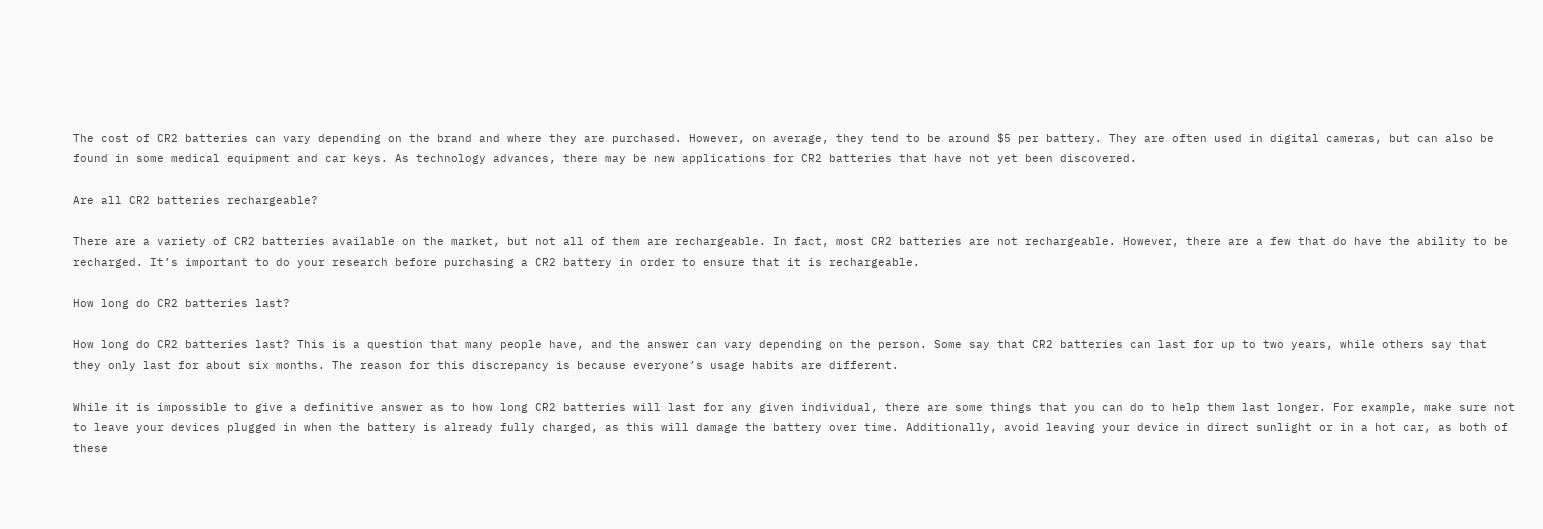The cost of CR2 batteries can vary depending on the brand and where they are purchased. However, on average, they tend to be around $5 per battery. They are often used in digital cameras, but can also be found in some medical equipment and car keys. As technology advances, there may be new applications for CR2 batteries that have not yet been discovered.

Are all CR2 batteries rechargeable?

There are a variety of CR2 batteries available on the market, but not all of them are rechargeable. In fact, most CR2 batteries are not rechargeable. However, there are a few that do have the ability to be recharged. It’s important to do your research before purchasing a CR2 battery in order to ensure that it is rechargeable.

How long do CR2 batteries last?

How long do CR2 batteries last? This is a question that many people have, and the answer can vary depending on the person. Some say that CR2 batteries can last for up to two years, while others say that they only last for about six months. The reason for this discrepancy is because everyone’s usage habits are different.

While it is impossible to give a definitive answer as to how long CR2 batteries will last for any given individual, there are some things that you can do to help them last longer. For example, make sure not to leave your devices plugged in when the battery is already fully charged, as this will damage the battery over time. Additionally, avoid leaving your device in direct sunlight or in a hot car, as both of these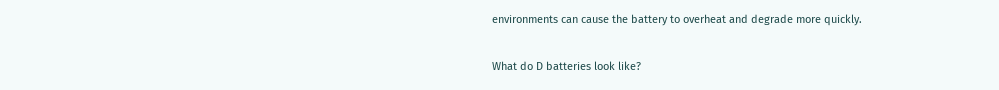environments can cause the battery to overheat and degrade more quickly.

What do D batteries look like?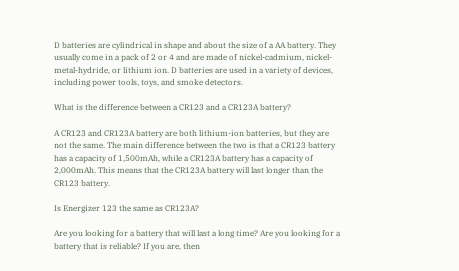D batteries are cylindrical in shape and about the size of a AA battery. They usually come in a pack of 2 or 4 and are made of nickel-cadmium, nickel-metal-hydride, or lithium ion. D batteries are used in a variety of devices, including power tools, toys, and smoke detectors.

What is the difference between a CR123 and a CR123A battery?

A CR123 and CR123A battery are both lithium-ion batteries, but they are not the same. The main difference between the two is that a CR123 battery has a capacity of 1,500mAh, while a CR123A battery has a capacity of 2,000mAh. This means that the CR123A battery will last longer than the CR123 battery.

Is Energizer 123 the same as CR123A?

Are you looking for a battery that will last a long time? Are you looking for a battery that is reliable? If you are, then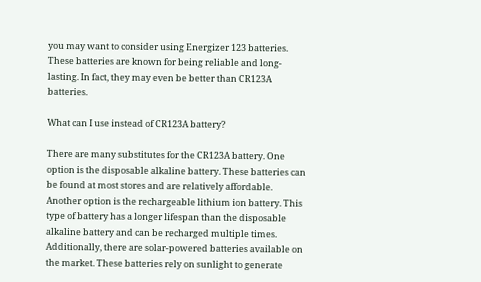you may want to consider using Energizer 123 batteries. These batteries are known for being reliable and long-lasting. In fact, they may even be better than CR123A batteries.

What can I use instead of CR123A battery?

There are many substitutes for the CR123A battery. One option is the disposable alkaline battery. These batteries can be found at most stores and are relatively affordable. Another option is the rechargeable lithium ion battery. This type of battery has a longer lifespan than the disposable alkaline battery and can be recharged multiple times. Additionally, there are solar-powered batteries available on the market. These batteries rely on sunlight to generate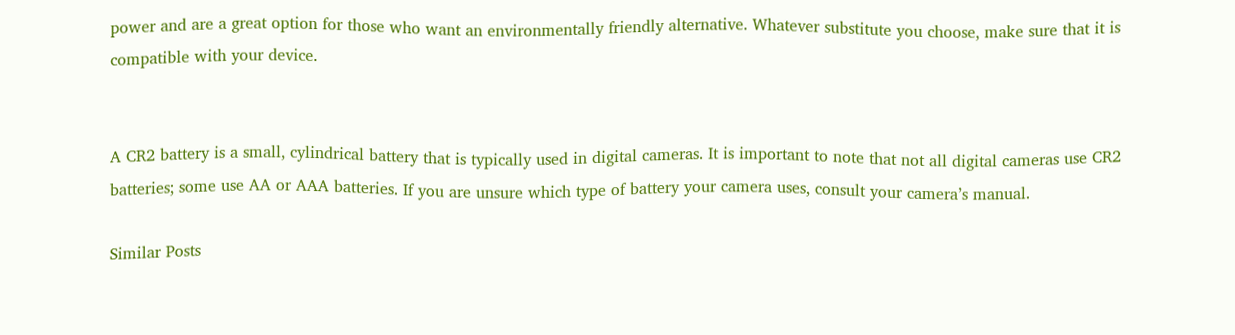power and are a great option for those who want an environmentally friendly alternative. Whatever substitute you choose, make sure that it is compatible with your device.


A CR2 battery is a small, cylindrical battery that is typically used in digital cameras. It is important to note that not all digital cameras use CR2 batteries; some use AA or AAA batteries. If you are unsure which type of battery your camera uses, consult your camera’s manual.

Similar Posts